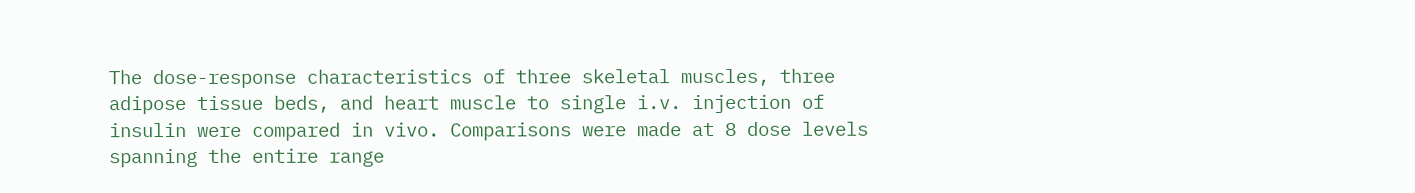The dose-response characteristics of three skeletal muscles, three adipose tissue beds, and heart muscle to single i.v. injection of insulin were compared in vivo. Comparisons were made at 8 dose levels spanning the entire range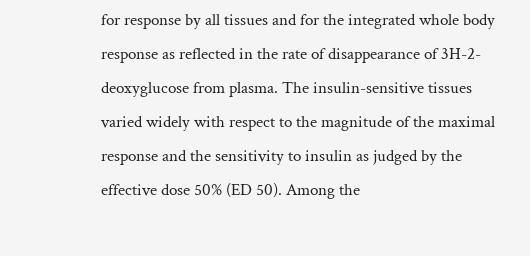for response by all tissues and for the integrated whole body response as reflected in the rate of disappearance of 3H-2-deoxyglucose from plasma. The insulin-sensitive tissues varied widely with respect to the magnitude of the maximal response and the sensitivity to insulin as judged by the effective dose 50% (ED 50). Among the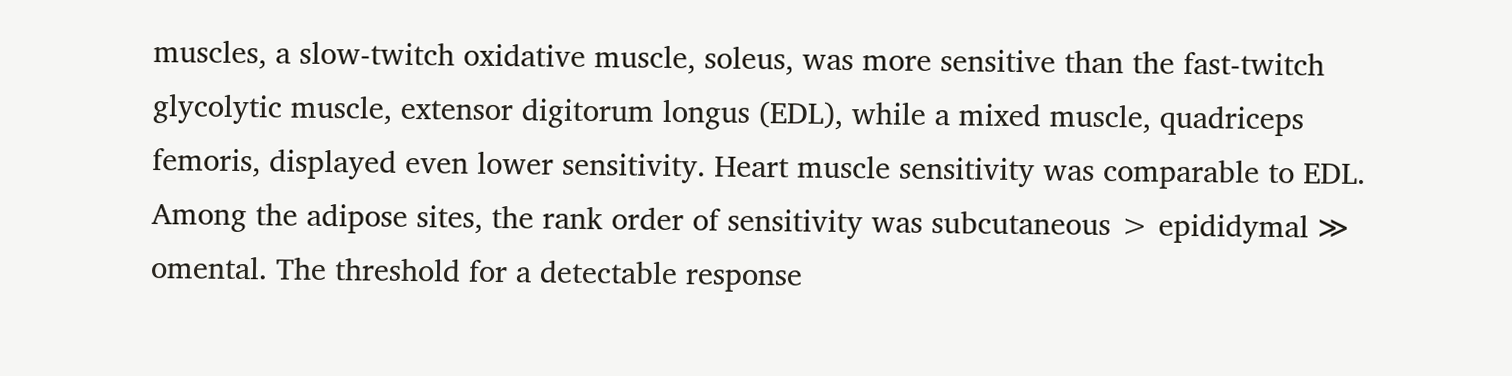muscles, a slow-twitch oxidative muscle, soleus, was more sensitive than the fast-twitch glycolytic muscle, extensor digitorum longus (EDL), while a mixed muscle, quadriceps femoris, displayed even lower sensitivity. Heart muscle sensitivity was comparable to EDL. Among the adipose sites, the rank order of sensitivity was subcutaneous > epididymal ≫ omental. The threshold for a detectable response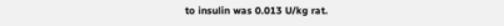to insulin was 0.013 U/kg rat.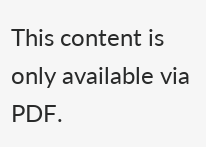This content is only available via PDF.